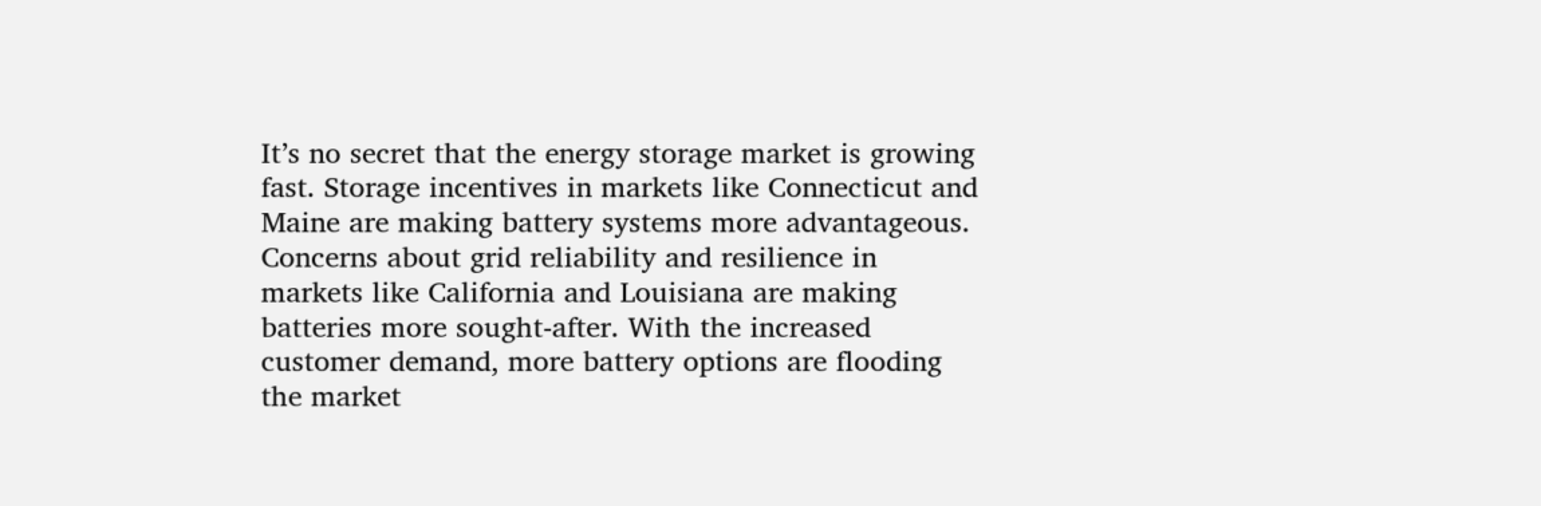It’s no secret that the energy storage market is growing fast. Storage incentives in markets like Connecticut and Maine are making battery systems more advantageous. Concerns about grid reliability and resilience in markets like California and Louisiana are making batteries more sought-after. With the increased customer demand, more battery options are flooding the market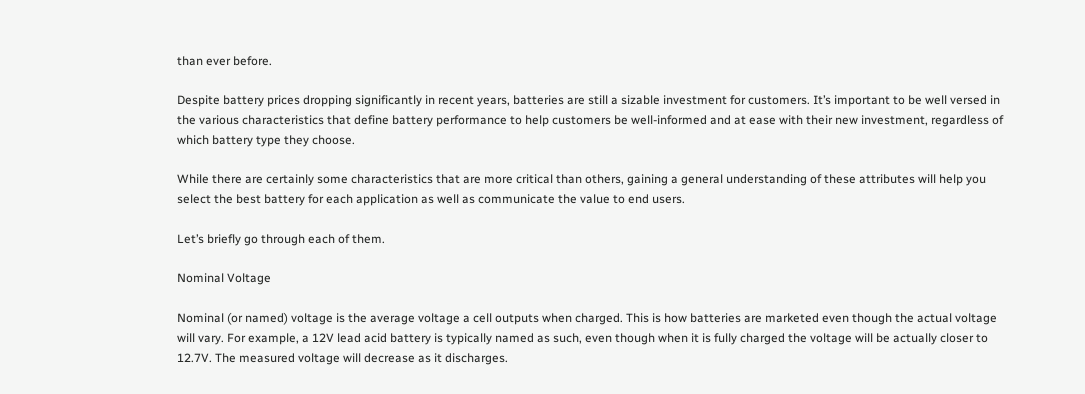than ever before.

Despite battery prices dropping significantly in recent years, batteries are still a sizable investment for customers. It’s important to be well versed in the various characteristics that define battery performance to help customers be well-informed and at ease with their new investment, regardless of which battery type they choose.

While there are certainly some characteristics that are more critical than others, gaining a general understanding of these attributes will help you select the best battery for each application as well as communicate the value to end users.

Let’s briefly go through each of them.

Nominal Voltage

Nominal (or named) voltage is the average voltage a cell outputs when charged. This is how batteries are marketed even though the actual voltage will vary. For example, a 12V lead acid battery is typically named as such, even though when it is fully charged the voltage will be actually closer to 12.7V. The measured voltage will decrease as it discharges.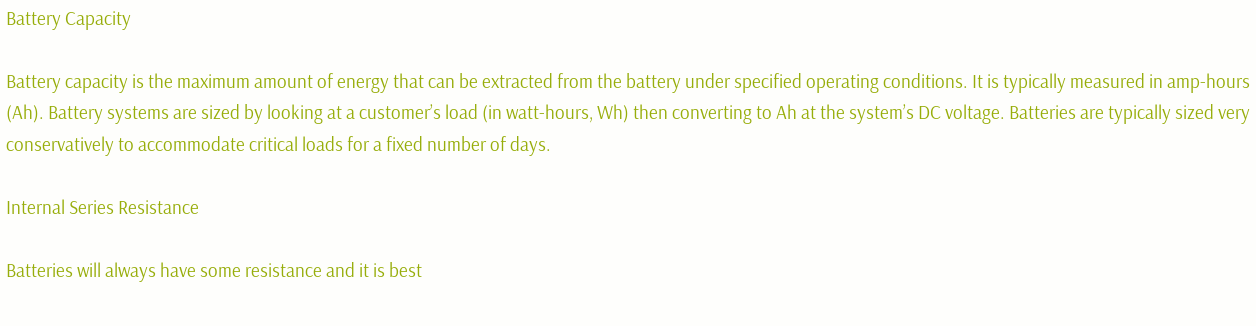Battery Capacity

Battery capacity is the maximum amount of energy that can be extracted from the battery under specified operating conditions. It is typically measured in amp-hours (Ah). Battery systems are sized by looking at a customer’s load (in watt-hours, Wh) then converting to Ah at the system’s DC voltage. Batteries are typically sized very conservatively to accommodate critical loads for a fixed number of days.

Internal Series Resistance

Batteries will always have some resistance and it is best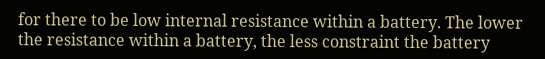for there to be low internal resistance within a battery. The lower the resistance within a battery, the less constraint the battery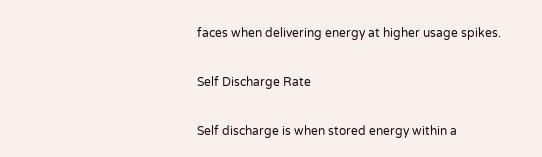faces when delivering energy at higher usage spikes.

Self Discharge Rate

Self discharge is when stored energy within a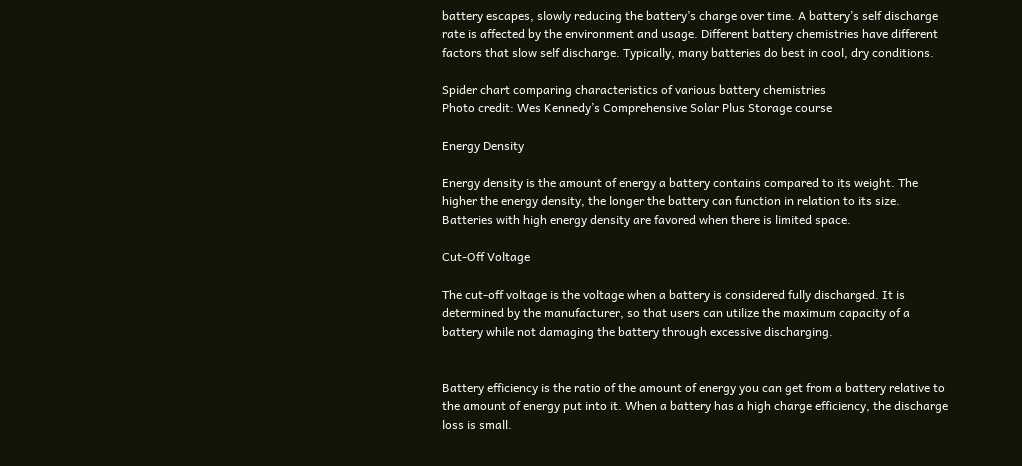battery escapes, slowly reducing the battery’s charge over time. A battery’s self discharge rate is affected by the environment and usage. Different battery chemistries have different factors that slow self discharge. Typically, many batteries do best in cool, dry conditions.

Spider chart comparing characteristics of various battery chemistries
Photo credit: Wes Kennedy’s Comprehensive Solar Plus Storage course

Energy Density

Energy density is the amount of energy a battery contains compared to its weight. The higher the energy density, the longer the battery can function in relation to its size. Batteries with high energy density are favored when there is limited space.

Cut-Off Voltage

The cut-off voltage is the voltage when a battery is considered fully discharged. It is determined by the manufacturer, so that users can utilize the maximum capacity of a battery while not damaging the battery through excessive discharging.


Battery efficiency is the ratio of the amount of energy you can get from a battery relative to the amount of energy put into it. When a battery has a high charge efficiency, the discharge loss is small.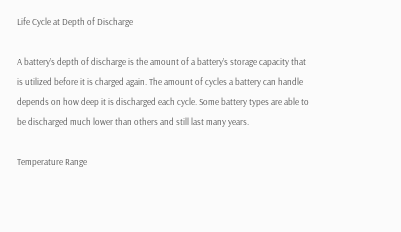Life Cycle at Depth of Discharge

A battery’s depth of discharge is the amount of a battery’s storage capacity that is utilized before it is charged again. The amount of cycles a battery can handle depends on how deep it is discharged each cycle. Some battery types are able to be discharged much lower than others and still last many years.

Temperature Range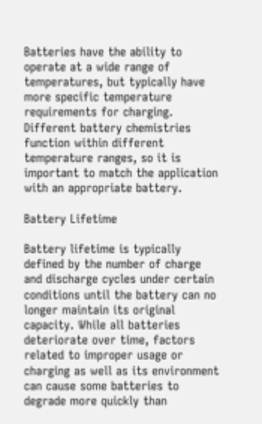Batteries have the ability to operate at a wide range of temperatures, but typically have more specific temperature requirements for charging. Different battery chemistries function within different temperature ranges, so it is important to match the application with an appropriate battery.

Battery Lifetime

Battery lifetime is typically defined by the number of charge and discharge cycles under certain conditions until the battery can no longer maintain its original capacity. While all batteries deteriorate over time, factors related to improper usage or charging as well as its environment can cause some batteries to degrade more quickly than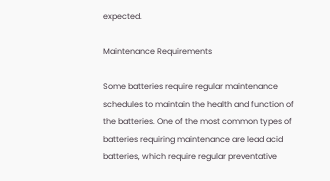expected.

Maintenance Requirements

Some batteries require regular maintenance schedules to maintain the health and function of the batteries. One of the most common types of batteries requiring maintenance are lead acid batteries, which require regular preventative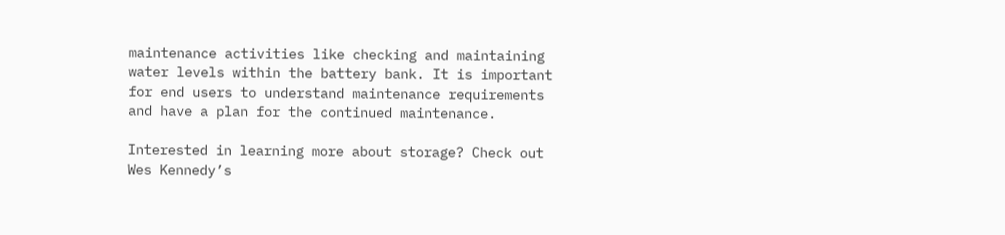maintenance activities like checking and maintaining water levels within the battery bank. It is important for end users to understand maintenance requirements and have a plan for the continued maintenance.

Interested in learning more about storage? Check out Wes Kennedy’s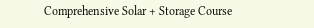Comprehensive Solar + Storage Course